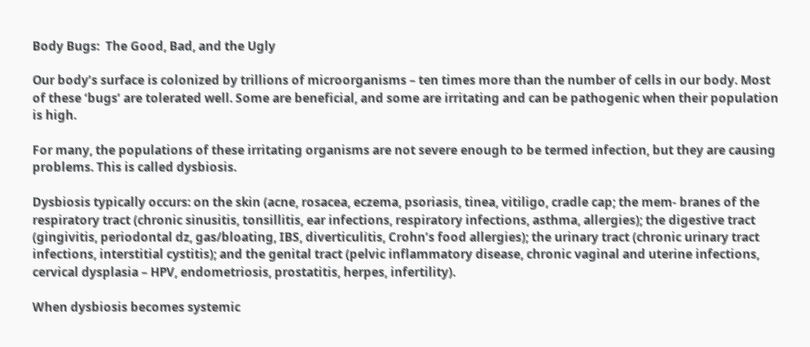Body Bugs:  The Good, Bad, and the Ugly

Our body’s surface is colonized by trillions of microorganisms – ten times more than the number of cells in our body. Most of these ‘bugs’ are tolerated well. Some are beneficial, and some are irritating and can be pathogenic when their population is high.

For many, the populations of these irritating organisms are not severe enough to be termed infection, but they are causing problems. This is called dysbiosis.

Dysbiosis typically occurs: on the skin (acne, rosacea, eczema, psoriasis, tinea, vitiligo, cradle cap; the mem- branes of the respiratory tract (chronic sinusitis, tonsillitis, ear infections, respiratory infections, asthma, allergies); the digestive tract (gingivitis, periodontal dz, gas/bloating, IBS, diverticulitis, Crohn’s food allergies); the urinary tract (chronic urinary tract infections, interstitial cystitis); and the genital tract (pelvic inflammatory disease, chronic vaginal and uterine infections, cervical dysplasia – HPV, endometriosis, prostatitis, herpes, infertility).

When dysbiosis becomes systemic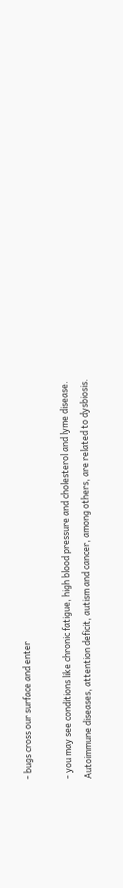- bugs cross our surface and enter

- you may see conditions like chronic fatigue, high blood pressure and cholesterol and lyme disease. Autoimmune diseases, attention deficit, autism and cancer, among others, are related to dysbiosis.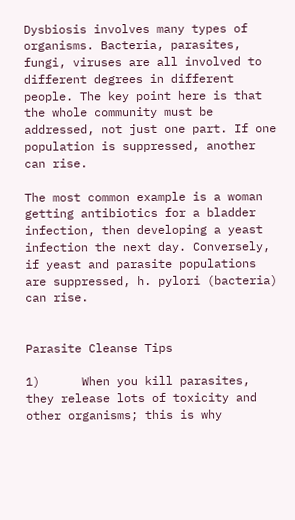Dysbiosis involves many types of organisms. Bacteria, parasites, fungi, viruses are all involved to different degrees in different people. The key point here is that the whole community must be addressed, not just one part. If one population is suppressed, another can rise.

The most common example is a woman getting antibiotics for a bladder infection, then developing a yeast infection the next day. Conversely, if yeast and parasite populations are suppressed, h. pylori (bacteria) can rise.


Parasite Cleanse Tips

1)      When you kill parasites, they release lots of toxicity and other organisms; this is why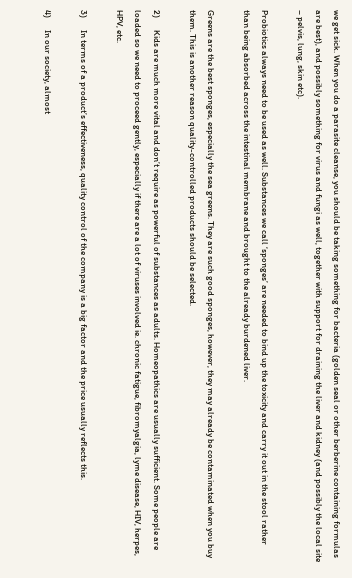we get sick. When you do a parasite cleanse, you should be taking something for bacteria (golden seal or other berberine containing formulas are best), and possibly something for virus and fungi as well, together with support for draining the liver and kidney (and possibly the local site – pelvis, lung, skin etc).

Probiotics always need to be used as well. Substances we call ‘sponges’ are needed to bind up the toxicity and carry it out in the stool rather than being absorbed across the intestinal membrane and brought to the already burdened liver.

Greens are the best sponges, especially the sea greens. They are such good sponges, however, they may already be contaminated when you buy them. This is another reason quality-controlled products should be selected.

2)      Kids are much more vital and don’t require as powerful of substances as adults. Homeopathics are usually sufficient. Some people are loaded so we need to proceed gently, especially if there are a lot of viruses involved ie. chronic fatigue, fibromyalgia, lyme disease, HIV, herpes, HPV, etc.

3)      In terms of a product’s effectiveness, quality control of the company is a big factor and the price usually reflects this.

4)      In our society, almost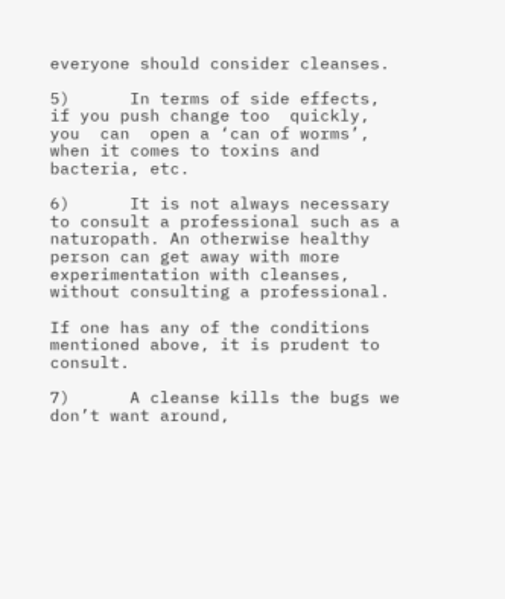everyone should consider cleanses.

5)      In terms of side effects, if you push change too  quickly,  you  can  open a ‘can of worms’, when it comes to toxins and bacteria, etc.

6)      It is not always necessary to consult a professional such as a naturopath. An otherwise healthy person can get away with more experimentation with cleanses, without consulting a professional.

If one has any of the conditions mentioned above, it is prudent to consult.

7)      A cleanse kills the bugs we don’t want around,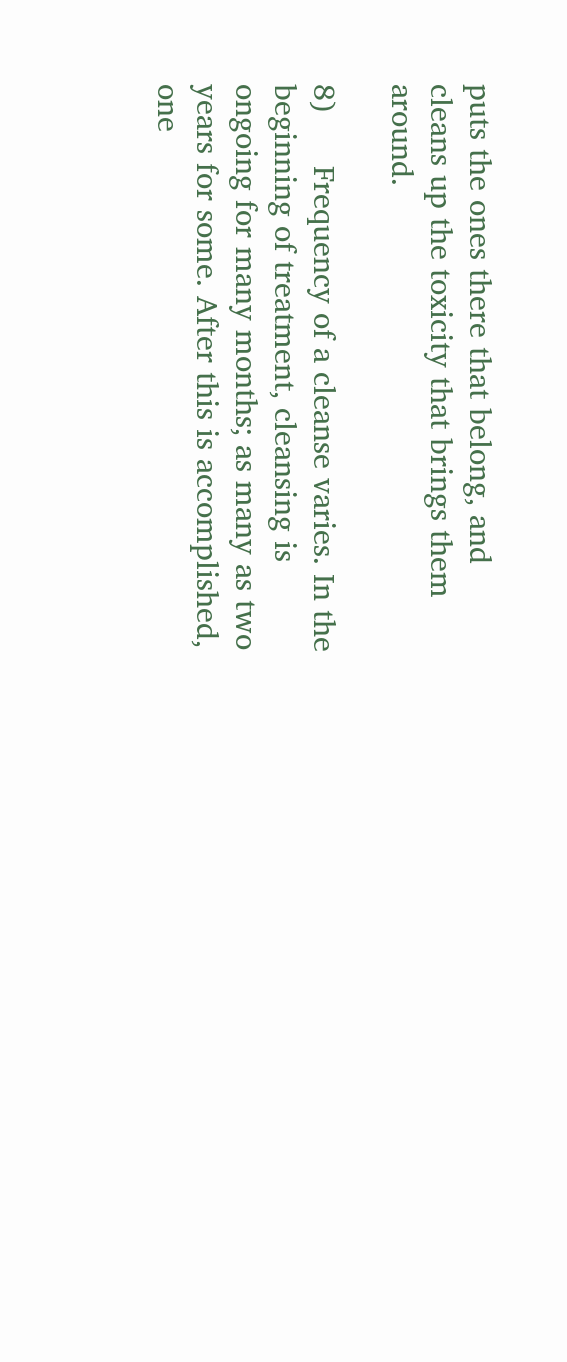puts the ones there that belong, and cleans up the toxicity that brings them around.

8)      Frequency of a cleanse varies. In the beginning of treatment, cleansing is ongoing for many months; as many as two years for some. After this is accomplished, one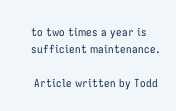to two times a year is sufficient maintenance.

 Article written by Todd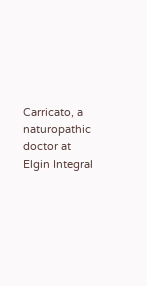Carricato, a naturopathic doctor at Elgin Integral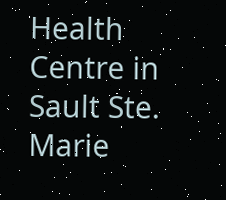Health Centre in Sault Ste. Marie